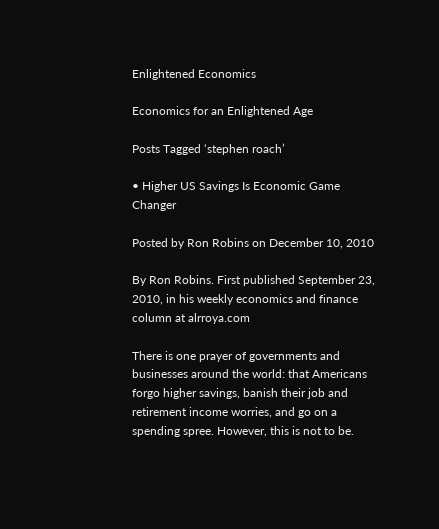Enlightened Economics

Economics for an Enlightened Age

Posts Tagged ‘stephen roach’

• Higher US Savings Is Economic Game Changer

Posted by Ron Robins on December 10, 2010

By Ron Robins. First published September 23, 2010, in his weekly economics and finance column at alrroya.com

There is one prayer of governments and businesses around the world: that Americans forgo higher savings, banish their job and retirement income worries, and go on a spending spree. However, this is not to be.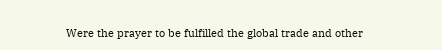Were the prayer to be fulfilled the global trade and other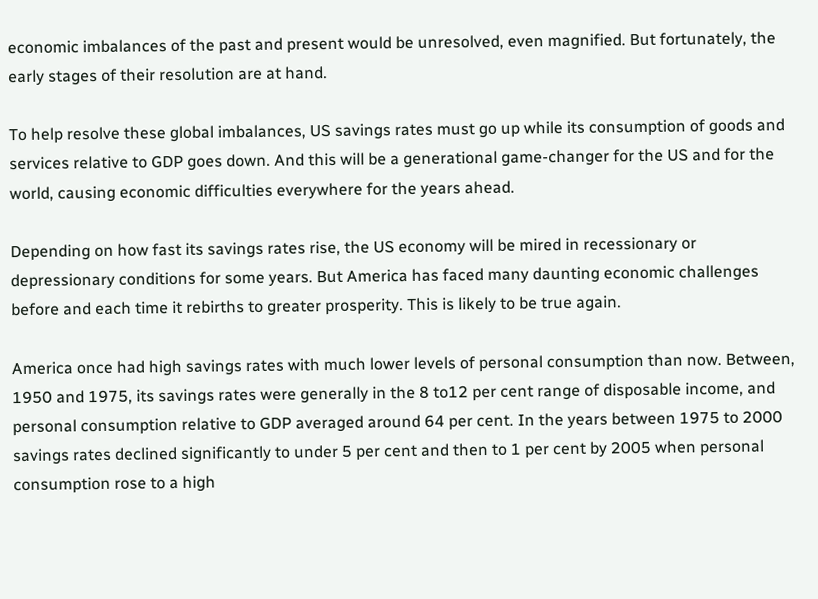economic imbalances of the past and present would be unresolved, even magnified. But fortunately, the early stages of their resolution are at hand.

To help resolve these global imbalances, US savings rates must go up while its consumption of goods and services relative to GDP goes down. And this will be a generational game-changer for the US and for the world, causing economic difficulties everywhere for the years ahead.

Depending on how fast its savings rates rise, the US economy will be mired in recessionary or depressionary conditions for some years. But America has faced many daunting economic challenges before and each time it rebirths to greater prosperity. This is likely to be true again.

America once had high savings rates with much lower levels of personal consumption than now. Between, 1950 and 1975, its savings rates were generally in the 8 to12 per cent range of disposable income, and personal consumption relative to GDP averaged around 64 per cent. In the years between 1975 to 2000 savings rates declined significantly to under 5 per cent and then to 1 per cent by 2005 when personal consumption rose to a high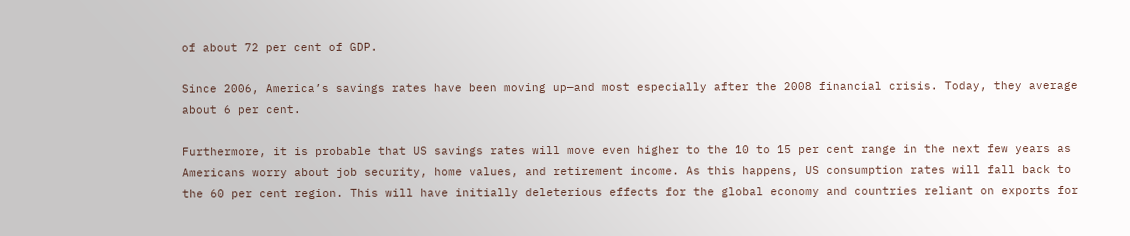of about 72 per cent of GDP.

Since 2006, America’s savings rates have been moving up—and most especially after the 2008 financial crisis. Today, they average about 6 per cent.

Furthermore, it is probable that US savings rates will move even higher to the 10 to 15 per cent range in the next few years as Americans worry about job security, home values, and retirement income. As this happens, US consumption rates will fall back to the 60 per cent region. This will have initially deleterious effects for the global economy and countries reliant on exports for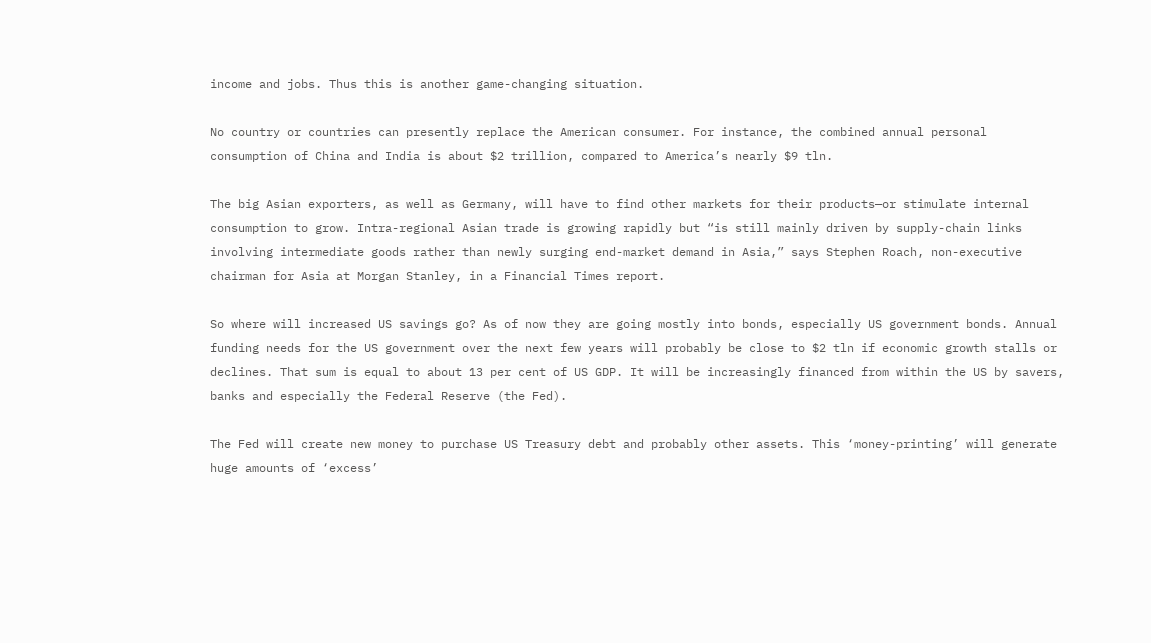income and jobs. Thus this is another game-changing situation.

No country or countries can presently replace the American consumer. For instance, the combined annual personal consumption of China and India is about $2 trillion, compared to America’s nearly $9 tln.

The big Asian exporters, as well as Germany, will have to find other markets for their products—or stimulate internal consumption to grow. Intra-regional Asian trade is growing rapidly but “is still mainly driven by supply-chain links involving intermediate goods rather than newly surging end-market demand in Asia,” says Stephen Roach, non-executive chairman for Asia at Morgan Stanley, in a Financial Times report.

So where will increased US savings go? As of now they are going mostly into bonds, especially US government bonds. Annual funding needs for the US government over the next few years will probably be close to $2 tln if economic growth stalls or declines. That sum is equal to about 13 per cent of US GDP. It will be increasingly financed from within the US by savers, banks and especially the Federal Reserve (the Fed).

The Fed will create new money to purchase US Treasury debt and probably other assets. This ‘money-printing’ will generate huge amounts of ‘excess’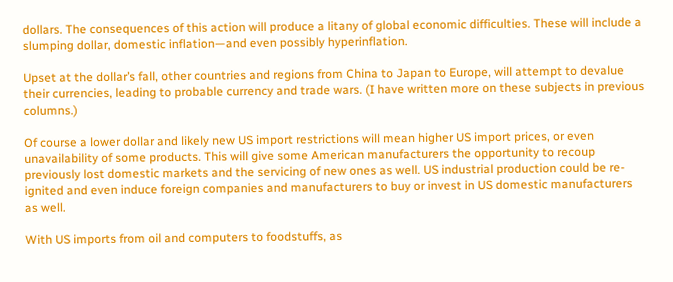dollars. The consequences of this action will produce a litany of global economic difficulties. These will include a slumping dollar, domestic inflation—and even possibly hyperinflation.

Upset at the dollar’s fall, other countries and regions from China to Japan to Europe, will attempt to devalue their currencies, leading to probable currency and trade wars. (I have written more on these subjects in previous columns.)

Of course a lower dollar and likely new US import restrictions will mean higher US import prices, or even unavailability of some products. This will give some American manufacturers the opportunity to recoup previously lost domestic markets and the servicing of new ones as well. US industrial production could be re-ignited and even induce foreign companies and manufacturers to buy or invest in US domestic manufacturers as well.

With US imports from oil and computers to foodstuffs, as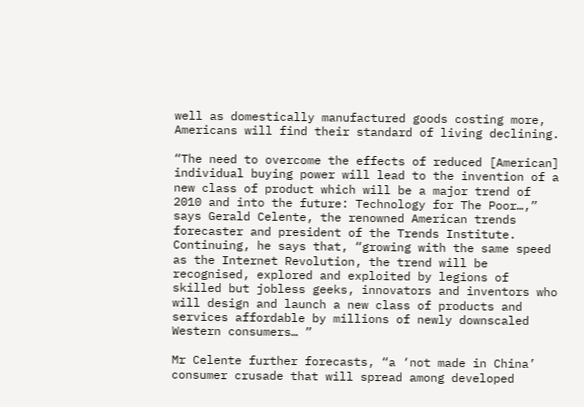well as domestically manufactured goods costing more, Americans will find their standard of living declining.

“The need to overcome the effects of reduced [American] individual buying power will lead to the invention of a new class of product which will be a major trend of 2010 and into the future: Technology for The Poor…,” says Gerald Celente, the renowned American trends forecaster and president of the Trends Institute. Continuing, he says that, “growing with the same speed as the Internet Revolution, the trend will be recognised, explored and exploited by legions of skilled but jobless geeks, innovators and inventors who will design and launch a new class of products and services affordable by millions of newly downscaled Western consumers… ”

Mr Celente further forecasts, “a ‘not made in China’ consumer crusade that will spread among developed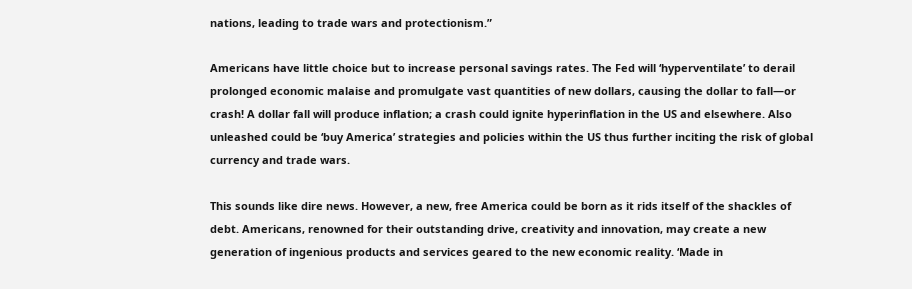nations, leading to trade wars and protectionism.”

Americans have little choice but to increase personal savings rates. The Fed will ‘hyperventilate’ to derail prolonged economic malaise and promulgate vast quantities of new dollars, causing the dollar to fall—or crash! A dollar fall will produce inflation; a crash could ignite hyperinflation in the US and elsewhere. Also unleashed could be ‘buy America’ strategies and policies within the US thus further inciting the risk of global currency and trade wars.

This sounds like dire news. However, a new, free America could be born as it rids itself of the shackles of debt. Americans, renowned for their outstanding drive, creativity and innovation, may create a new generation of ingenious products and services geared to the new economic reality. ‘Made in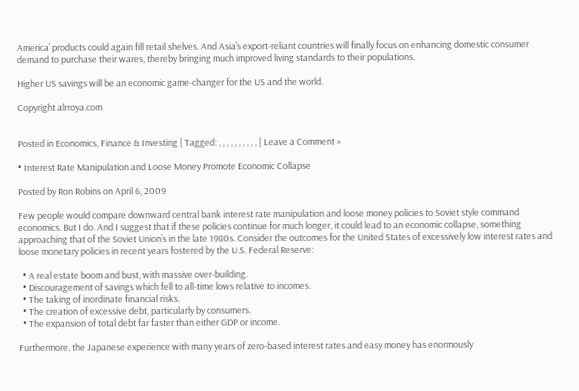America’ products could again fill retail shelves. And Asia’s export-reliant countries will finally focus on enhancing domestic consumer demand to purchase their wares, thereby bringing much improved living standards to their populations.

Higher US savings will be an economic game-changer for the US and the world.

Copyright alrroya.com


Posted in Economics, Finance & Investing | Tagged: , , , , , , , , , , | Leave a Comment »

• Interest Rate Manipulation and Loose Money Promote Economic Collapse

Posted by Ron Robins on April 6, 2009

Few people would compare downward central bank interest rate manipulation and loose money policies to Soviet style command economics. But I do. And I suggest that if these policies continue for much longer, it could lead to an economic collapse, something approaching that of the Soviet Union’s in the late 1980s. Consider the outcomes for the United States of excessively low interest rates and loose monetary policies in recent years fostered by the U.S. Federal Reserve:

  • A real estate boom and bust, with massive over-building.
  • Discouragement of savings which fell to all-time lows relative to incomes.
  • The taking of inordinate financial risks.
  • The creation of excessive debt, particularly by consumers.
  • The expansion of total debt far faster than either GDP or income.

Furthermore, the Japanese experience with many years of zero-based interest rates and easy money has enormously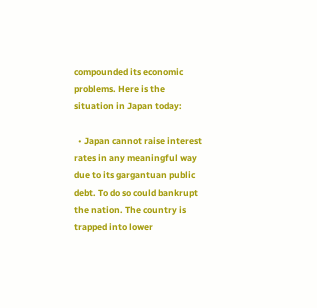compounded its economic problems. Here is the situation in Japan today:

  • Japan cannot raise interest rates in any meaningful way due to its gargantuan public debt. To do so could bankrupt the nation. The country is trapped into lower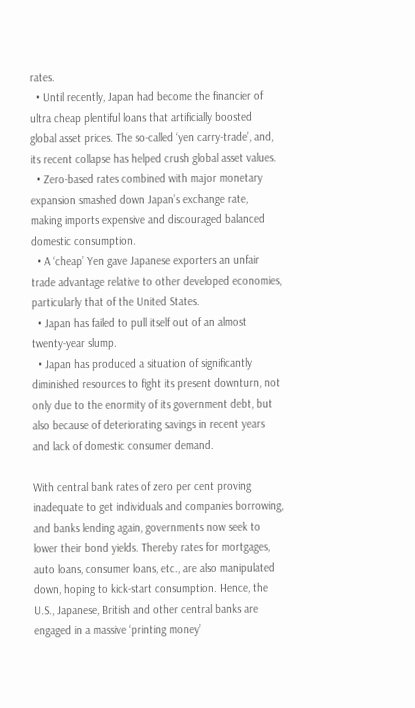rates.
  • Until recently, Japan had become the financier of ultra cheap plentiful loans that artificially boosted global asset prices. The so-called ‘yen carry-trade’, and, its recent collapse has helped crush global asset values.
  • Zero-based rates combined with major monetary expansion smashed down Japan’s exchange rate, making imports expensive and discouraged balanced domestic consumption.
  • A ‘cheap’ Yen gave Japanese exporters an unfair trade advantage relative to other developed economies, particularly that of the United States.
  • Japan has failed to pull itself out of an almost twenty-year slump.
  • Japan has produced a situation of significantly diminished resources to fight its present downturn, not only due to the enormity of its government debt, but also because of deteriorating savings in recent years and lack of domestic consumer demand.

With central bank rates of zero per cent proving inadequate to get individuals and companies borrowing, and banks lending again, governments now seek to lower their bond yields. Thereby rates for mortgages, auto loans, consumer loans, etc., are also manipulated down, hoping to kick-start consumption. Hence, the U.S., Japanese, British and other central banks are engaged in a massive ‘printing money’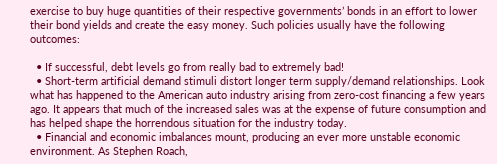exercise to buy huge quantities of their respective governments’ bonds in an effort to lower their bond yields and create the easy money. Such policies usually have the following outcomes:

  • If successful, debt levels go from really bad to extremely bad!
  • Short-term artificial demand stimuli distort longer term supply/demand relationships. Look what has happened to the American auto industry arising from zero-cost financing a few years ago. It appears that much of the increased sales was at the expense of future consumption and has helped shape the horrendous situation for the industry today.
  • Financial and economic imbalances mount, producing an ever more unstable economic environment. As Stephen Roach,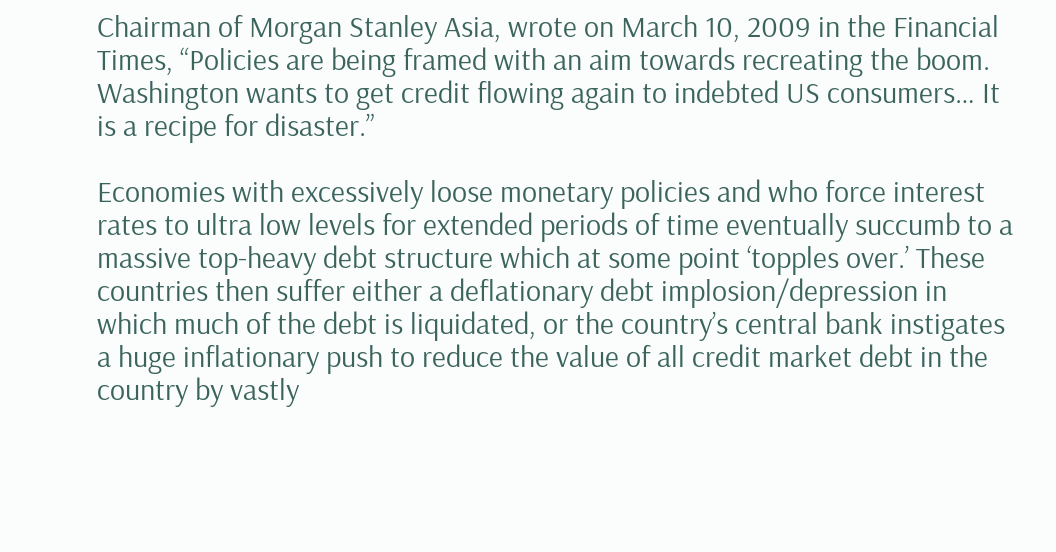Chairman of Morgan Stanley Asia, wrote on March 10, 2009 in the Financial Times, “Policies are being framed with an aim towards recreating the boom. Washington wants to get credit flowing again to indebted US consumers… It is a recipe for disaster.”

Economies with excessively loose monetary policies and who force interest rates to ultra low levels for extended periods of time eventually succumb to a massive top-heavy debt structure which at some point ‘topples over.’ These countries then suffer either a deflationary debt implosion/depression in which much of the debt is liquidated, or the country’s central bank instigates a huge inflationary push to reduce the value of all credit market debt in the country by vastly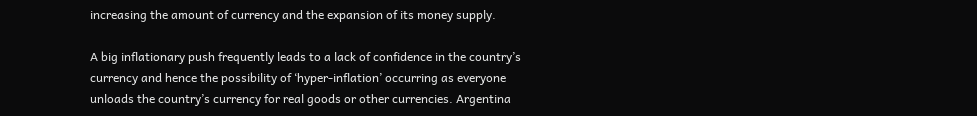increasing the amount of currency and the expansion of its money supply.

A big inflationary push frequently leads to a lack of confidence in the country’s currency and hence the possibility of ‘hyper-inflation’ occurring as everyone unloads the country’s currency for real goods or other currencies. Argentina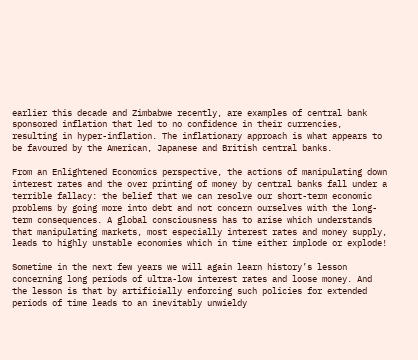earlier this decade and Zimbabwe recently, are examples of central bank sponsored inflation that led to no confidence in their currencies, resulting in hyper-inflation. The inflationary approach is what appears to be favoured by the American, Japanese and British central banks.

From an Enlightened Economics perspective, the actions of manipulating down interest rates and the over printing of money by central banks fall under a terrible fallacy: the belief that we can resolve our short-term economic problems by going more into debt and not concern ourselves with the long-term consequences. A global consciousness has to arise which understands that manipulating markets, most especially interest rates and money supply, leads to highly unstable economies which in time either implode or explode!

Sometime in the next few years we will again learn history’s lesson concerning long periods of ultra-low interest rates and loose money. And the lesson is that by artificially enforcing such policies for extended periods of time leads to an inevitably unwieldy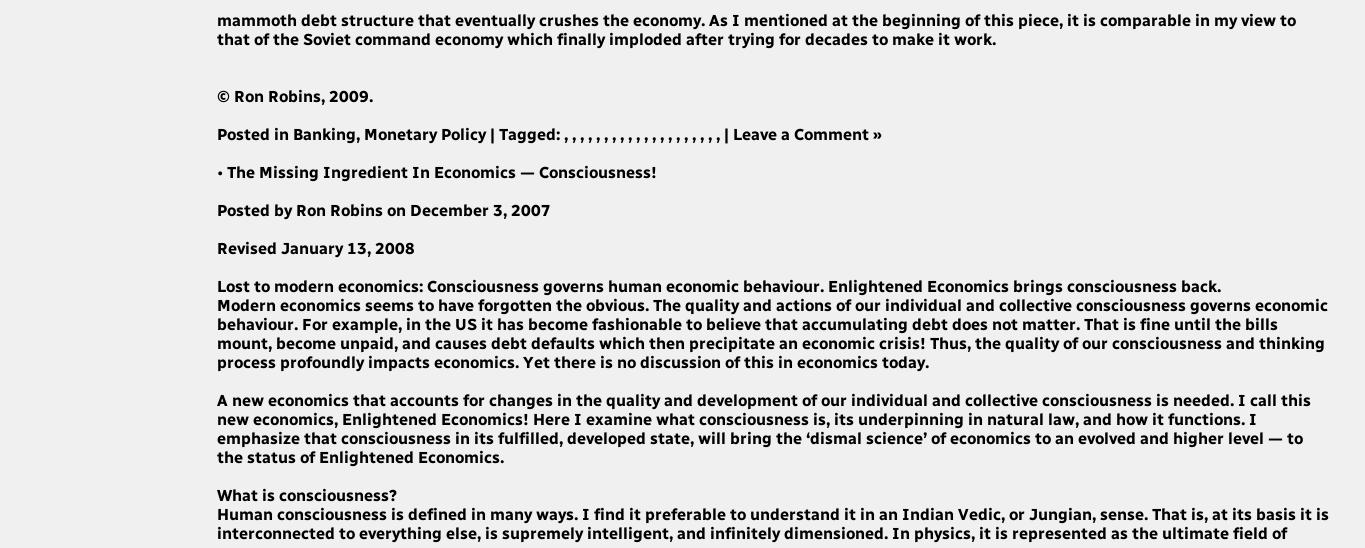mammoth debt structure that eventually crushes the economy. As I mentioned at the beginning of this piece, it is comparable in my view to that of the Soviet command economy which finally imploded after trying for decades to make it work.


© Ron Robins, 2009.

Posted in Banking, Monetary Policy | Tagged: , , , , , , , , , , , , , , , , , , , , | Leave a Comment »

• The Missing Ingredient In Economics — Consciousness!

Posted by Ron Robins on December 3, 2007

Revised January 13, 2008

Lost to modern economics: Consciousness governs human economic behaviour. Enlightened Economics brings consciousness back.
Modern economics seems to have forgotten the obvious. The quality and actions of our individual and collective consciousness governs economic behaviour. For example, in the US it has become fashionable to believe that accumulating debt does not matter. That is fine until the bills mount, become unpaid, and causes debt defaults which then precipitate an economic crisis! Thus, the quality of our consciousness and thinking process profoundly impacts economics. Yet there is no discussion of this in economics today.

A new economics that accounts for changes in the quality and development of our individual and collective consciousness is needed. I call this new economics, Enlightened Economics! Here I examine what consciousness is, its underpinning in natural law, and how it functions. I emphasize that consciousness in its fulfilled, developed state, will bring the ‘dismal science’ of economics to an evolved and higher level — to the status of Enlightened Economics.

What is consciousness?
Human consciousness is defined in many ways. I find it preferable to understand it in an Indian Vedic, or Jungian, sense. That is, at its basis it is interconnected to everything else, is supremely intelligent, and infinitely dimensioned. In physics, it is represented as the ultimate field of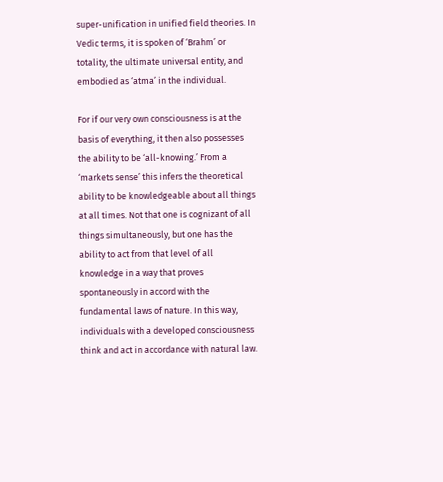super-unification in unified field theories. In Vedic terms, it is spoken of ‘Brahm’ or totality, the ultimate universal entity, and embodied as ‘atma’ in the individual.

For if our very own consciousness is at the basis of everything, it then also possesses the ability to be ‘all-knowing.’ From a ‘markets sense’ this infers the theoretical ability to be knowledgeable about all things at all times. Not that one is cognizant of all things simultaneously, but one has the ability to act from that level of all knowledge in a way that proves spontaneously in accord with the fundamental laws of nature. In this way, individuals with a developed consciousness think and act in accordance with natural law.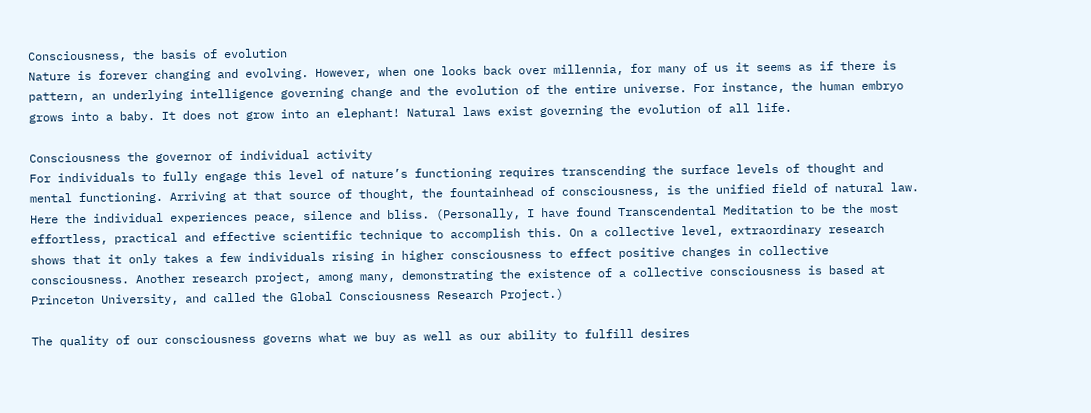Consciousness, the basis of evolution
Nature is forever changing and evolving. However, when one looks back over millennia, for many of us it seems as if there is pattern, an underlying intelligence governing change and the evolution of the entire universe. For instance, the human embryo grows into a baby. It does not grow into an elephant! Natural laws exist governing the evolution of all life.

Consciousness the governor of individual activity
For individuals to fully engage this level of nature’s functioning requires transcending the surface levels of thought and mental functioning. Arriving at that source of thought, the fountainhead of consciousness, is the unified field of natural law. Here the individual experiences peace, silence and bliss. (Personally, I have found Transcendental Meditation to be the most effortless, practical and effective scientific technique to accomplish this. On a collective level, extraordinary research shows that it only takes a few individuals rising in higher consciousness to effect positive changes in collective consciousness. Another research project, among many, demonstrating the existence of a collective consciousness is based at Princeton University, and called the Global Consciousness Research Project.)

The quality of our consciousness governs what we buy as well as our ability to fulfill desires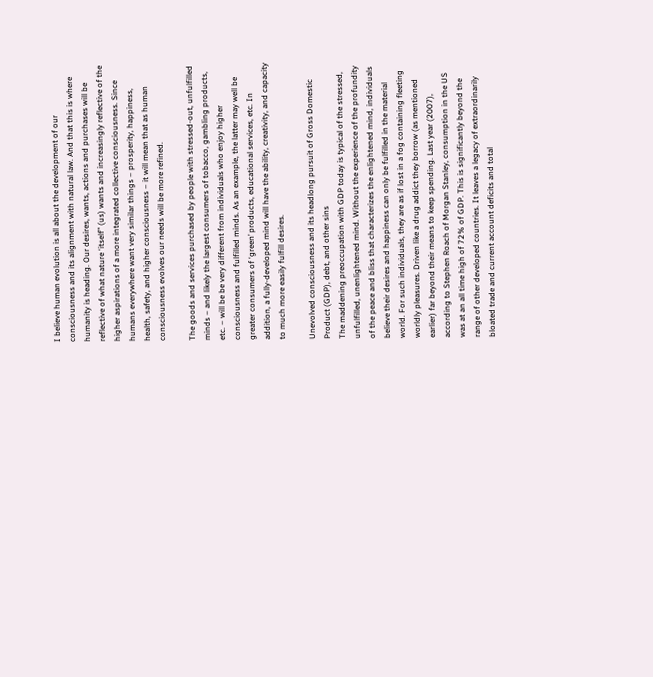I believe human evolution is all about the development of our consciousness and its alignment with natural law. And that this is where humanity is heading. Our desires, wants, actions and purchases will be reflective of what nature ‘itself” (us) wants and increasingly reflective of the higher aspirations of a more integrated collective consciousness. Since humans everywhere want very similar things – prosperity, happiness, health, safety, and higher consciousness – it will mean that as human consciousness evolves our needs will be more refined.

The goods and services purchased by people with stressed-out, unfulfilled minds – and likely the largest consumers of tobacco, gambling products, etc. – will be be very different from individuals who enjoy higher consciousness and fulfilled minds. As an example, the latter may well be greater consumers of ‘green’ products, educational services, etc. In addition, a fully-developed mind will have the ability, creativity, and capacity to much more easily fulfill desires.

Unevolved consciousness and its headlong pursuit of Gross Domestic Product (GDP), debt, and other sins
The maddening preoccupation with GDP today is typical of the stressed, unfulfilled, unenlightened mind. Without the experience of the profundity of the peace and bliss that characterizes the enlightened mind, individuals believe their desires and happiness can only be fulfilled in the material world. For such individuals, they are as if lost in a fog containing fleeting worldly pleasures. Driven like a drug addict they borrow (as mentioned earlier) far beyond their means to keep spending. Last year (2007), according to Stephen Roach of Morgan Stanley, consumption in the US was at an all time high of 72% of GDP. This is significantly beyond the range of other developed countries. It leaves a legacy of extraordinarily bloated trade and current account deficits and total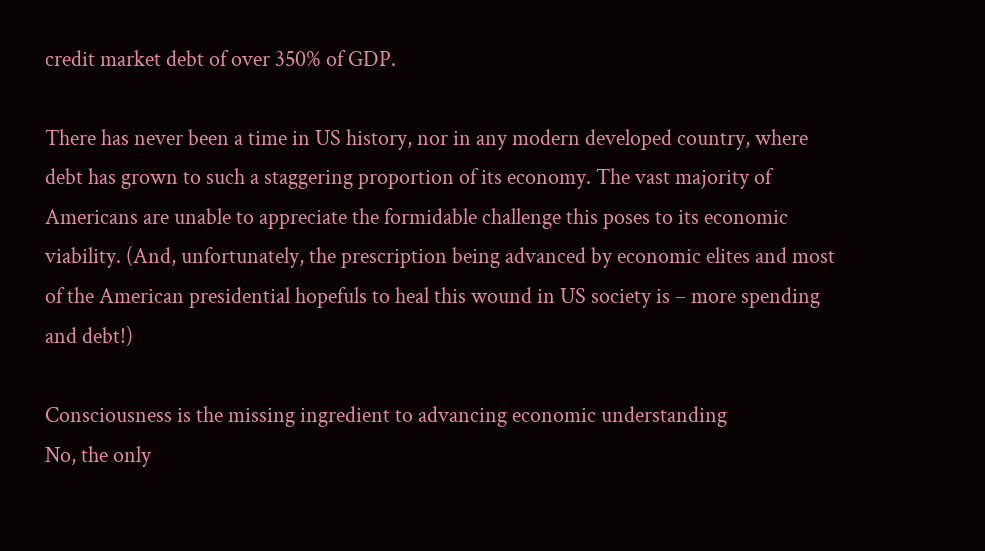credit market debt of over 350% of GDP.

There has never been a time in US history, nor in any modern developed country, where debt has grown to such a staggering proportion of its economy. The vast majority of Americans are unable to appreciate the formidable challenge this poses to its economic viability. (And, unfortunately, the prescription being advanced by economic elites and most of the American presidential hopefuls to heal this wound in US society is – more spending and debt!)

Consciousness is the missing ingredient to advancing economic understanding
No, the only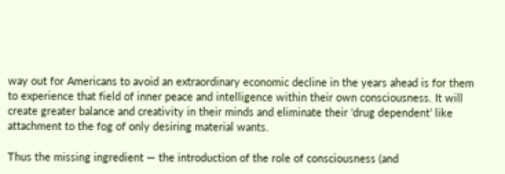way out for Americans to avoid an extraordinary economic decline in the years ahead is for them to experience that field of inner peace and intelligence within their own consciousness. It will create greater balance and creativity in their minds and eliminate their ‘drug dependent’ like attachment to the fog of only desiring material wants.

Thus the missing ingredient — the introduction of the role of consciousness (and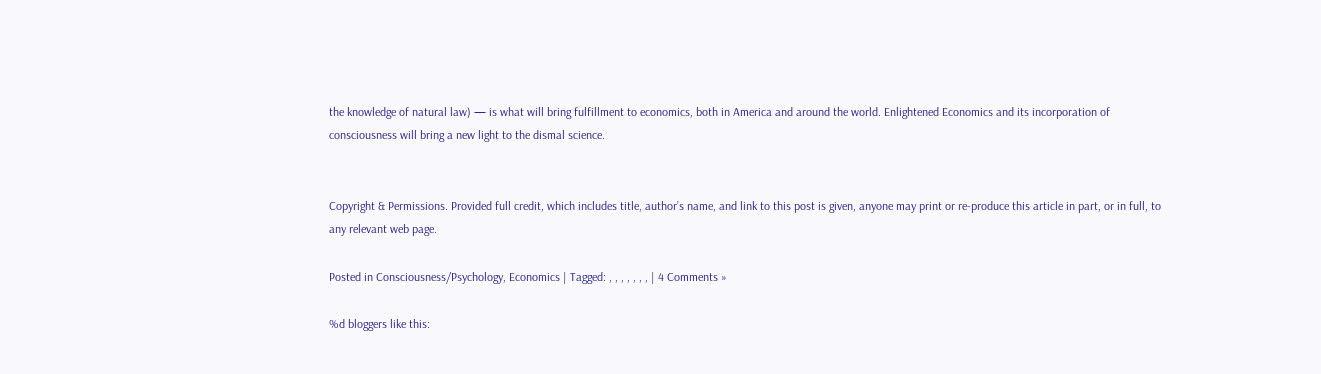the knowledge of natural law) — is what will bring fulfillment to economics, both in America and around the world. Enlightened Economics and its incorporation of consciousness will bring a new light to the dismal science.


Copyright & Permissions. Provided full credit, which includes title, author’s name, and link to this post is given, anyone may print or re-produce this article in part, or in full, to any relevant web page.

Posted in Consciousness/Psychology, Economics | Tagged: , , , , , , , | 4 Comments »

%d bloggers like this: